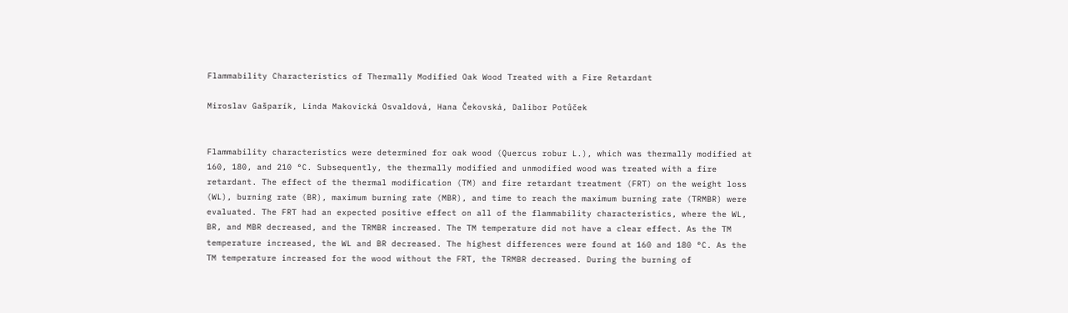Flammability Characteristics of Thermally Modified Oak Wood Treated with a Fire Retardant

Miroslav Gašparík, Linda Makovická Osvaldová, Hana Čekovská, Dalibor Potůček


Flammability characteristics were determined for oak wood (Quercus robur L.), which was thermally modified at 160, 180, and 210 °C. Subsequently, the thermally modified and unmodified wood was treated with a fire retardant. The effect of the thermal modification (TM) and fire retardant treatment (FRT) on the weight loss (WL), burning rate (BR), maximum burning rate (MBR), and time to reach the maximum burning rate (TRMBR) were evaluated. The FRT had an expected positive effect on all of the flammability characteristics, where the WL, BR, and MBR decreased, and the TRMBR increased. The TM temperature did not have a clear effect. As the TM temperature increased, the WL and BR decreased. The highest differences were found at 160 and 180 °C. As the TM temperature increased for the wood without the FRT, the TRMBR decreased. During the burning of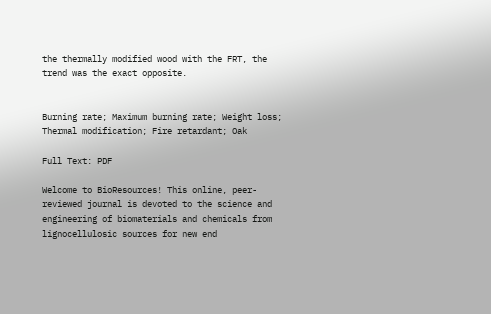the thermally modified wood with the FRT, the trend was the exact opposite.


Burning rate; Maximum burning rate; Weight loss; Thermal modification; Fire retardant; Oak

Full Text: PDF

Welcome to BioResources! This online, peer-reviewed journal is devoted to the science and engineering of biomaterials and chemicals from lignocellulosic sources for new end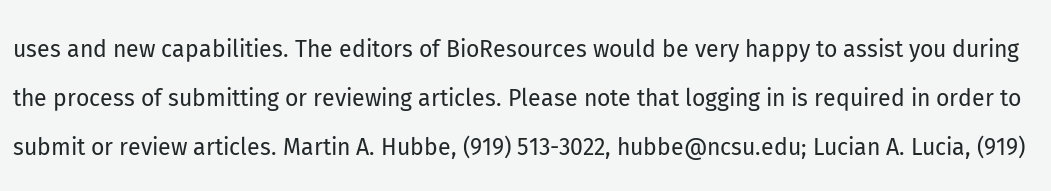uses and new capabilities. The editors of BioResources would be very happy to assist you during the process of submitting or reviewing articles. Please note that logging in is required in order to submit or review articles. Martin A. Hubbe, (919) 513-3022, hubbe@ncsu.edu; Lucian A. Lucia, (919)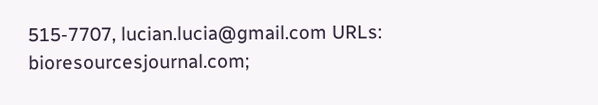515-7707, lucian.lucia@gmail.com URLs: bioresourcesjournal.com;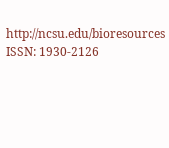http://ncsu.edu/bioresources ISSN: 1930-2126